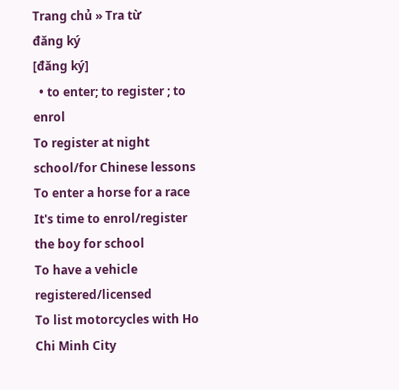Trang chủ » Tra từ
đăng ký
[đăng ký]
  • to enter; to register ; to enrol
To register at night school/for Chinese lessons
To enter a horse for a race
It's time to enrol/register the boy for school
To have a vehicle registered/licensed
To list motorcycles with Ho Chi Minh City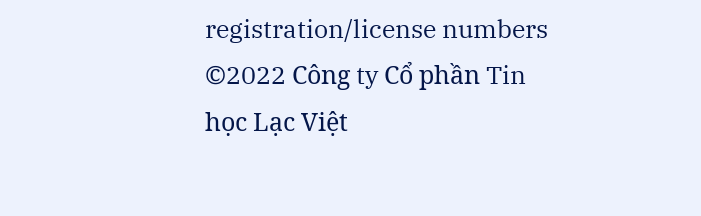registration/license numbers
©2022 Công ty Cổ phần Tin học Lạc Việt